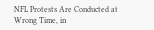NFL Protests Are Conducted at Wrong Time, in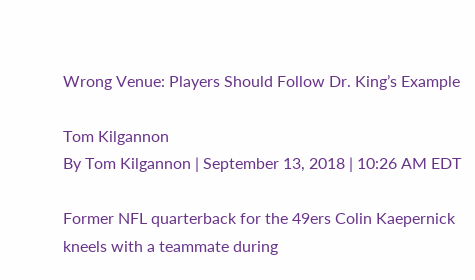Wrong Venue: Players Should Follow Dr. King’s Example

Tom Kilgannon
By Tom Kilgannon | September 13, 2018 | 10:26 AM EDT

Former NFL quarterback for the 49ers Colin Kaepernick kneels with a teammate during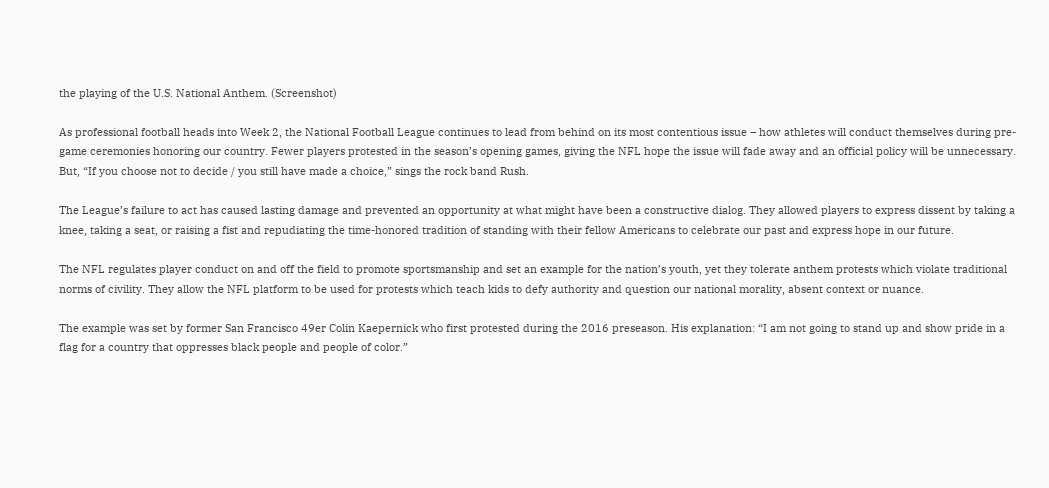the playing of the U.S. National Anthem. (Screenshot)

As professional football heads into Week 2, the National Football League continues to lead from behind on its most contentious issue – how athletes will conduct themselves during pre-game ceremonies honoring our country. Fewer players protested in the season’s opening games, giving the NFL hope the issue will fade away and an official policy will be unnecessary. But, “If you choose not to decide / you still have made a choice,” sings the rock band Rush.

The League’s failure to act has caused lasting damage and prevented an opportunity at what might have been a constructive dialog. They allowed players to express dissent by taking a knee, taking a seat, or raising a fist and repudiating the time-honored tradition of standing with their fellow Americans to celebrate our past and express hope in our future.

The NFL regulates player conduct on and off the field to promote sportsmanship and set an example for the nation’s youth, yet they tolerate anthem protests which violate traditional norms of civility. They allow the NFL platform to be used for protests which teach kids to defy authority and question our national morality, absent context or nuance.

The example was set by former San Francisco 49er Colin Kaepernick who first protested during the 2016 preseason. His explanation: “I am not going to stand up and show pride in a flag for a country that oppresses black people and people of color.”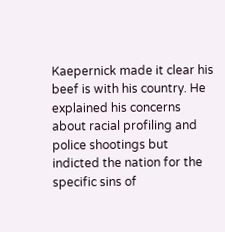Kaepernick made it clear his beef is with his country. He explained his concerns about racial profiling and police shootings but indicted the nation for the specific sins of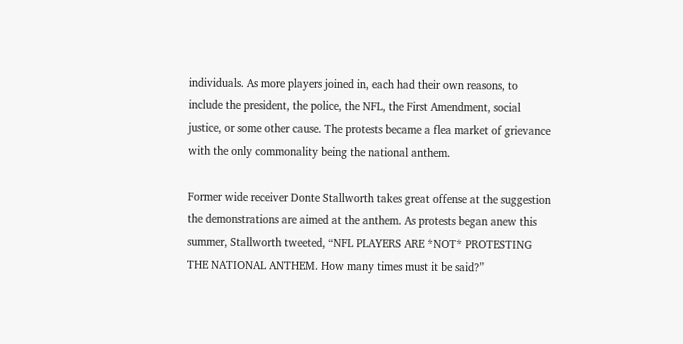individuals. As more players joined in, each had their own reasons, to include the president, the police, the NFL, the First Amendment, social justice, or some other cause. The protests became a flea market of grievance with the only commonality being the national anthem.

Former wide receiver Donte Stallworth takes great offense at the suggestion the demonstrations are aimed at the anthem. As protests began anew this summer, Stallworth tweeted, “NFL PLAYERS ARE *NOT* PROTESTING THE NATIONAL ANTHEM. How many times must it be said?”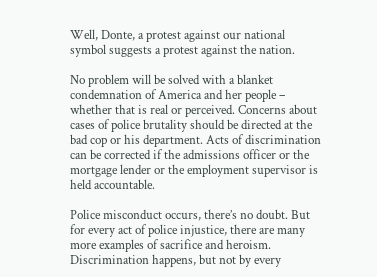Well, Donte, a protest against our national symbol suggests a protest against the nation.

No problem will be solved with a blanket condemnation of America and her people – whether that is real or perceived. Concerns about cases of police brutality should be directed at the bad cop or his department. Acts of discrimination can be corrected if the admissions officer or the mortgage lender or the employment supervisor is held accountable.

Police misconduct occurs, there’s no doubt. But for every act of police injustice, there are many more examples of sacrifice and heroism. Discrimination happens, but not by every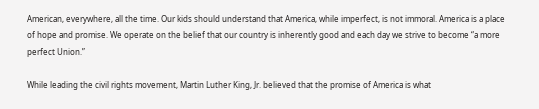American, everywhere, all the time. Our kids should understand that America, while imperfect, is not immoral. America is a place of hope and promise. We operate on the belief that our country is inherently good and each day we strive to become “a more perfect Union.”

While leading the civil rights movement, Martin Luther King, Jr. believed that the promise of America is what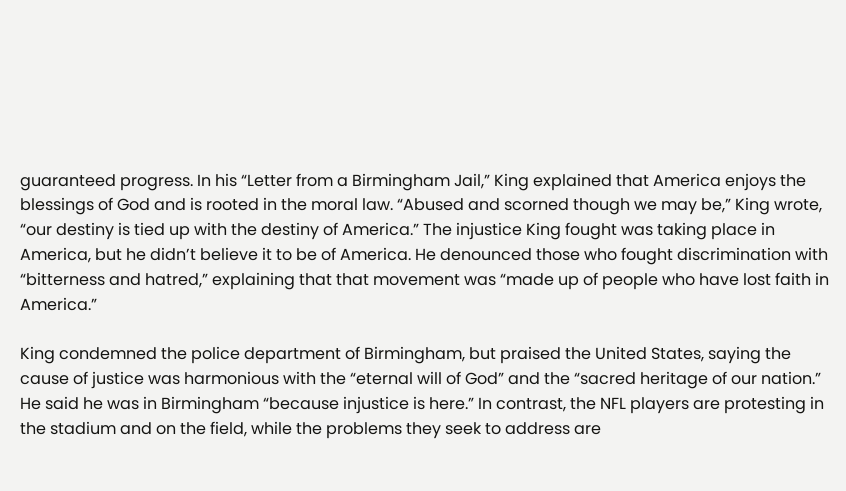guaranteed progress. In his “Letter from a Birmingham Jail,” King explained that America enjoys the blessings of God and is rooted in the moral law. “Abused and scorned though we may be,” King wrote, “our destiny is tied up with the destiny of America.” The injustice King fought was taking place in America, but he didn’t believe it to be of America. He denounced those who fought discrimination with “bitterness and hatred,” explaining that that movement was “made up of people who have lost faith in America.”

King condemned the police department of Birmingham, but praised the United States, saying the cause of justice was harmonious with the “eternal will of God” and the “sacred heritage of our nation.” He said he was in Birmingham “because injustice is here.” In contrast, the NFL players are protesting in the stadium and on the field, while the problems they seek to address are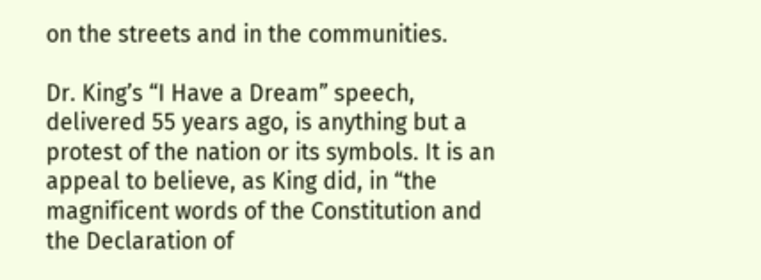on the streets and in the communities.

Dr. King’s “I Have a Dream” speech, delivered 55 years ago, is anything but a protest of the nation or its symbols. It is an appeal to believe, as King did, in “the magnificent words of the Constitution and the Declaration of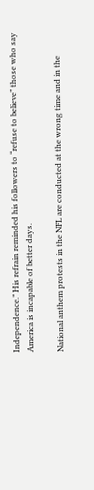Independence.” His refrain reminded his followers to “refuse to believe” those who say America is incapable of better days.

National anthem protests in the NFL are conducted at the wrong time and in the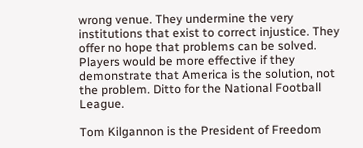wrong venue. They undermine the very institutions that exist to correct injustice. They offer no hope that problems can be solved. Players would be more effective if they demonstrate that America is the solution, not the problem. Ditto for the National Football League.

Tom Kilgannon is the President of Freedom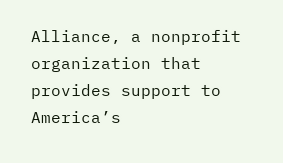Alliance, a nonprofit organization that provides support to America’s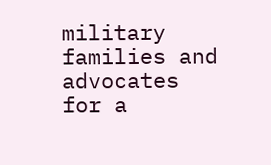military families and advocates for a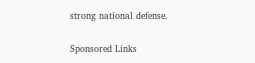strong national defense.


Sponsored Links